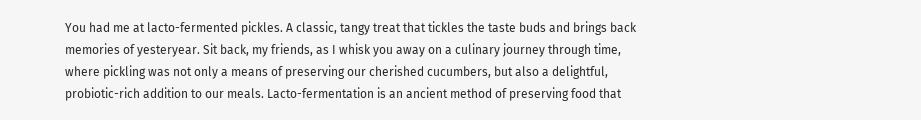You had me at lacto-fermented pickles. A classic, tangy treat that tickles the taste buds and brings back memories of yesteryear. Sit back, my friends, as I whisk you away on a culinary journey through time, where pickling was not only a means of preserving our cherished cucumbers, but also a delightful, probiotic-rich addition to our meals. Lacto-fermentation is an ancient method of preserving food that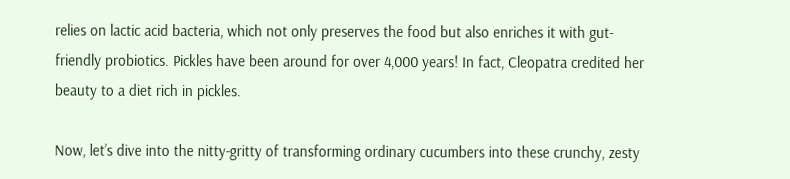relies on lactic acid bacteria, which not only preserves the food but also enriches it with gut-friendly probiotics. Pickles have been around for over 4,000 years! In fact, Cleopatra credited her beauty to a diet rich in pickles.

Now, let’s dive into the nitty-gritty of transforming ordinary cucumbers into these crunchy, zesty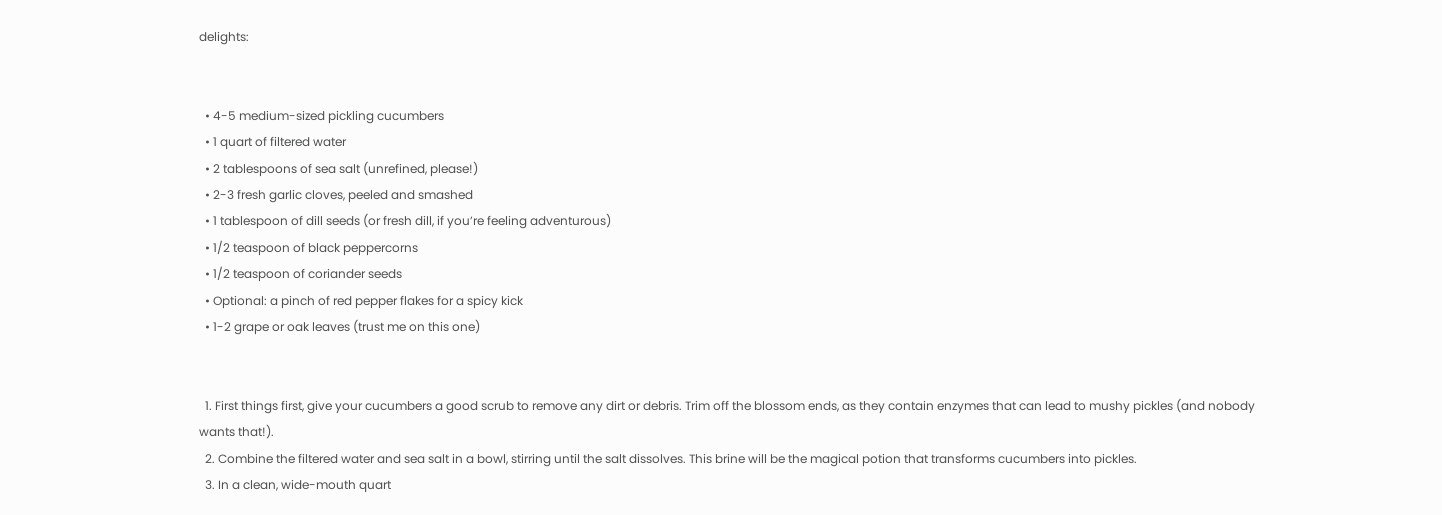delights:


  • 4-5 medium-sized pickling cucumbers
  • 1 quart of filtered water
  • 2 tablespoons of sea salt (unrefined, please!)
  • 2-3 fresh garlic cloves, peeled and smashed
  • 1 tablespoon of dill seeds (or fresh dill, if you’re feeling adventurous)
  • 1/2 teaspoon of black peppercorns
  • 1/2 teaspoon of coriander seeds
  • Optional: a pinch of red pepper flakes for a spicy kick
  • 1-2 grape or oak leaves (trust me on this one)


  1. First things first, give your cucumbers a good scrub to remove any dirt or debris. Trim off the blossom ends, as they contain enzymes that can lead to mushy pickles (and nobody wants that!).
  2. Combine the filtered water and sea salt in a bowl, stirring until the salt dissolves. This brine will be the magical potion that transforms cucumbers into pickles.
  3. In a clean, wide-mouth quart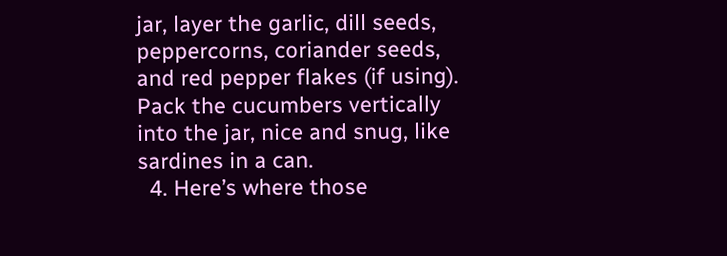jar, layer the garlic, dill seeds, peppercorns, coriander seeds, and red pepper flakes (if using). Pack the cucumbers vertically into the jar, nice and snug, like sardines in a can.
  4. Here’s where those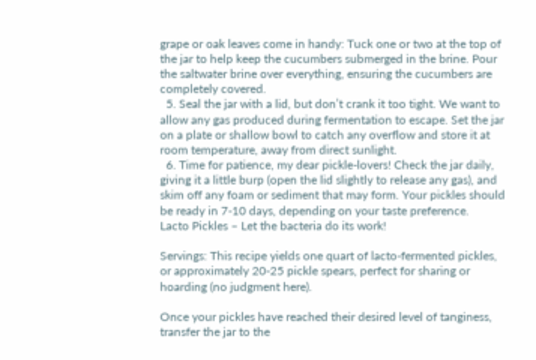grape or oak leaves come in handy: Tuck one or two at the top of the jar to help keep the cucumbers submerged in the brine. Pour the saltwater brine over everything, ensuring the cucumbers are completely covered.
  5. Seal the jar with a lid, but don’t crank it too tight. We want to allow any gas produced during fermentation to escape. Set the jar on a plate or shallow bowl to catch any overflow and store it at room temperature, away from direct sunlight.
  6. Time for patience, my dear pickle-lovers! Check the jar daily, giving it a little burp (open the lid slightly to release any gas), and skim off any foam or sediment that may form. Your pickles should be ready in 7-10 days, depending on your taste preference.
Lacto Pickles – Let the bacteria do its work!

Servings: This recipe yields one quart of lacto-fermented pickles, or approximately 20-25 pickle spears, perfect for sharing or hoarding (no judgment here).

Once your pickles have reached their desired level of tanginess, transfer the jar to the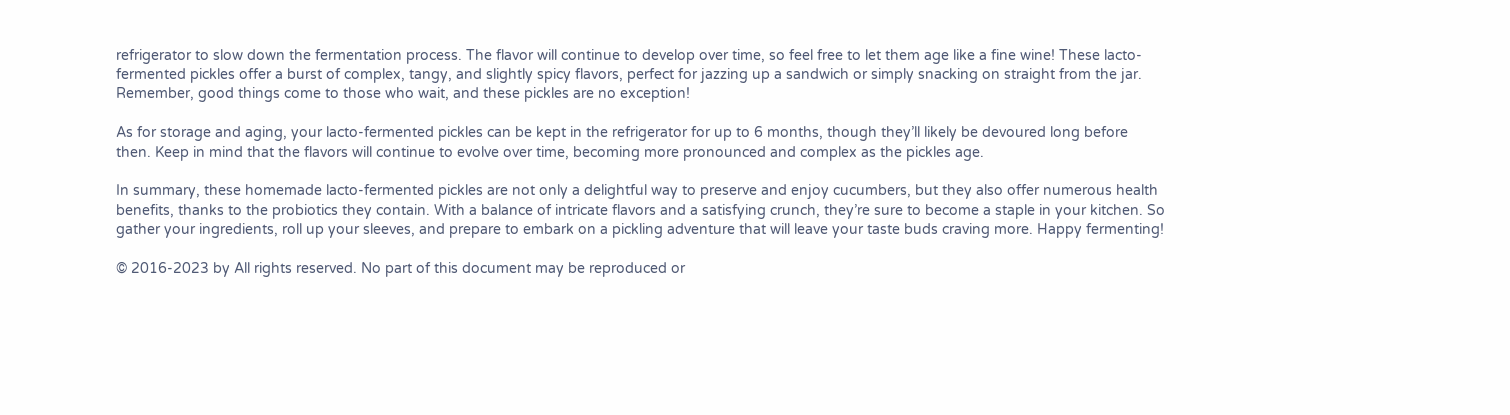refrigerator to slow down the fermentation process. The flavor will continue to develop over time, so feel free to let them age like a fine wine! These lacto-fermented pickles offer a burst of complex, tangy, and slightly spicy flavors, perfect for jazzing up a sandwich or simply snacking on straight from the jar. Remember, good things come to those who wait, and these pickles are no exception!

As for storage and aging, your lacto-fermented pickles can be kept in the refrigerator for up to 6 months, though they’ll likely be devoured long before then. Keep in mind that the flavors will continue to evolve over time, becoming more pronounced and complex as the pickles age.

In summary, these homemade lacto-fermented pickles are not only a delightful way to preserve and enjoy cucumbers, but they also offer numerous health benefits, thanks to the probiotics they contain. With a balance of intricate flavors and a satisfying crunch, they’re sure to become a staple in your kitchen. So gather your ingredients, roll up your sleeves, and prepare to embark on a pickling adventure that will leave your taste buds craving more. Happy fermenting!

© 2016-2023 by All rights reserved. No part of this document may be reproduced or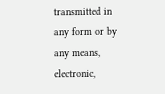transmitted in any form or by any means, electronic,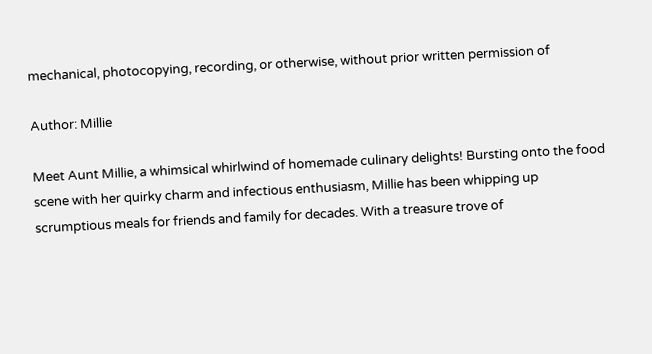mechanical, photocopying, recording, or otherwise, without prior written permission of

Author: Millie

Meet Aunt Millie, a whimsical whirlwind of homemade culinary delights! Bursting onto the food scene with her quirky charm and infectious enthusiasm, Millie has been whipping up scrumptious meals for friends and family for decades. With a treasure trove of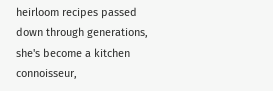heirloom recipes passed down through generations, she's become a kitchen connoisseur,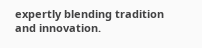expertly blending tradition and innovation.